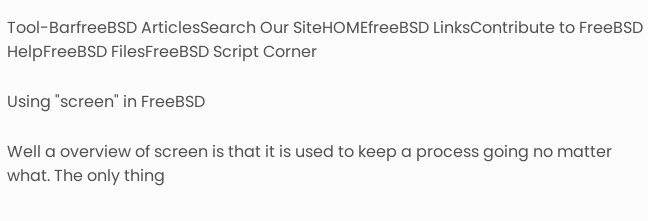Tool-BarfreeBSD ArticlesSearch Our SiteHOMEfreeBSD LinksContribute to FreeBSD HelpFreeBSD FilesFreeBSD Script Corner

Using "screen" in FreeBSD

Well a overview of screen is that it is used to keep a process going no matter what. The only thing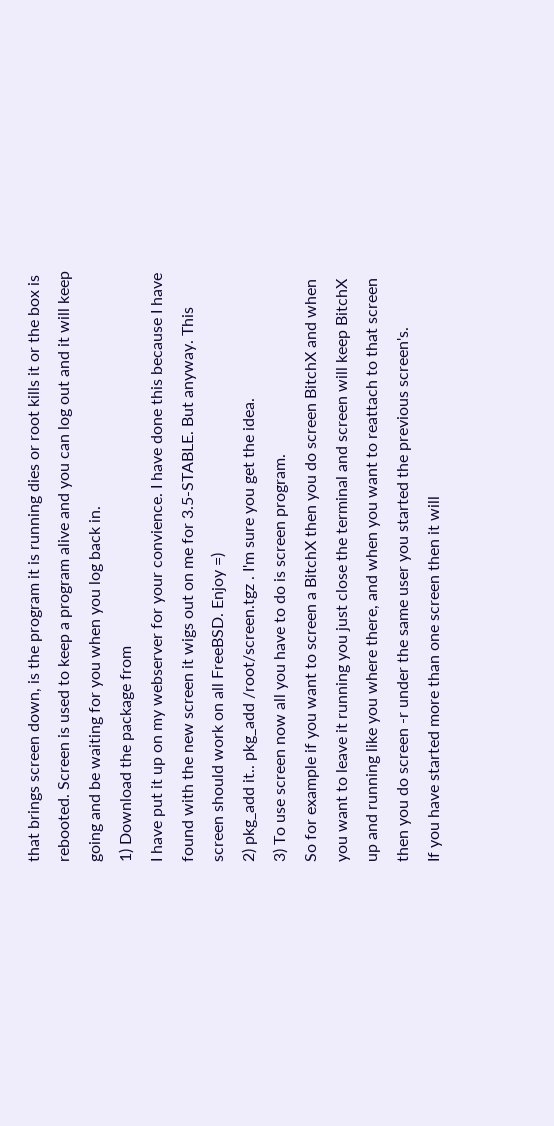that brings screen down, is the program it is running dies or root kills it or the box is rebooted. Screen is used to keep a program alive and you can log out and it will keep going and be waiting for you when you log back in.
1) Download the package from
I have put it up on my webserver for your convience. I have done this because I have found with the new screen it wigs out on me for 3.5-STABLE. But anyway. This screen should work on all FreeBSD. Enjoy =)
2) pkg_add it.. pkg_add /root/screen.tgz . I'm sure you get the idea.
3) To use screen now all you have to do is screen program.
So for example if you want to screen a BitchX then you do screen BitchX and when you want to leave it running you just close the terminal and screen will keep BitchX up and running like you where there, and when you want to reattach to that screen then you do screen -r under the same user you started the previous screen's.
If you have started more than one screen then it will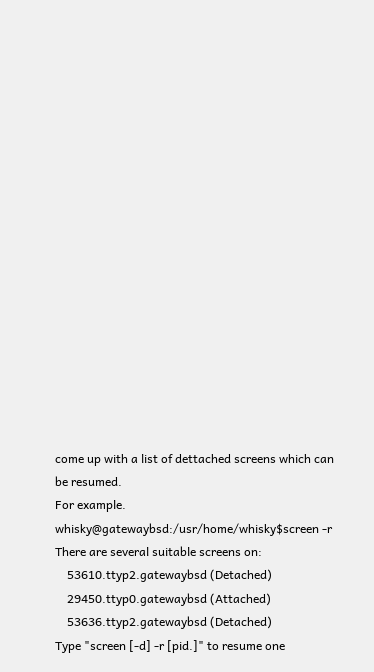come up with a list of dettached screens which can be resumed.
For example.
whisky@gatewaybsd:/usr/home/whisky$screen -r
There are several suitable screens on:
    53610.ttyp2.gatewaybsd (Detached)
    29450.ttyp0.gatewaybsd (Attached)
    53636.ttyp2.gatewaybsd (Detached)
Type "screen [-d] -r [pid.]" to resume one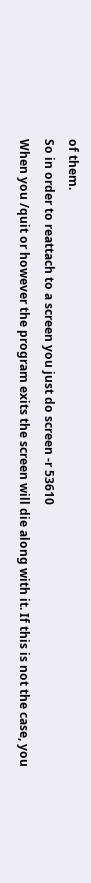of them.
So in order to reattach to a screen you just do screen -r 53610
When you /quit or however the program exits the screen will die along with it. If this is not the case, you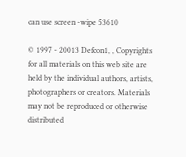can use screen -wipe 53610

© 1997 - 20013 Defcon1, , Copyrights for all materials on this web site are held by the individual authors, artists, photographers or creators. Materials may not be reproduced or otherwise distributed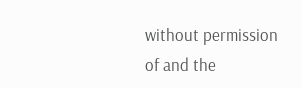without permission of and the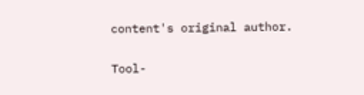content's original author.

Tool-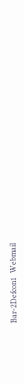Bar-2Defcon1  Webmail